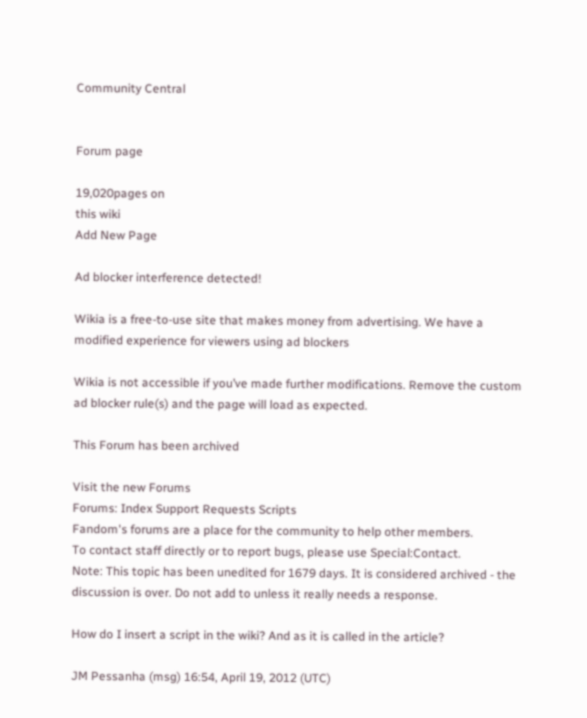Community Central


Forum page

19,020pages on
this wiki
Add New Page

Ad blocker interference detected!

Wikia is a free-to-use site that makes money from advertising. We have a modified experience for viewers using ad blockers

Wikia is not accessible if you’ve made further modifications. Remove the custom ad blocker rule(s) and the page will load as expected.

This Forum has been archived

Visit the new Forums
Forums: Index Support Requests Scripts
Fandom's forums are a place for the community to help other members.
To contact staff directly or to report bugs, please use Special:Contact.
Note: This topic has been unedited for 1679 days. It is considered archived - the discussion is over. Do not add to unless it really needs a response.

How do I insert a script in the wiki? And as it is called in the article?

JM Pessanha (msg) 16:54, April 19, 2012 (UTC)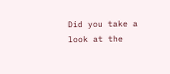Did you take a look at the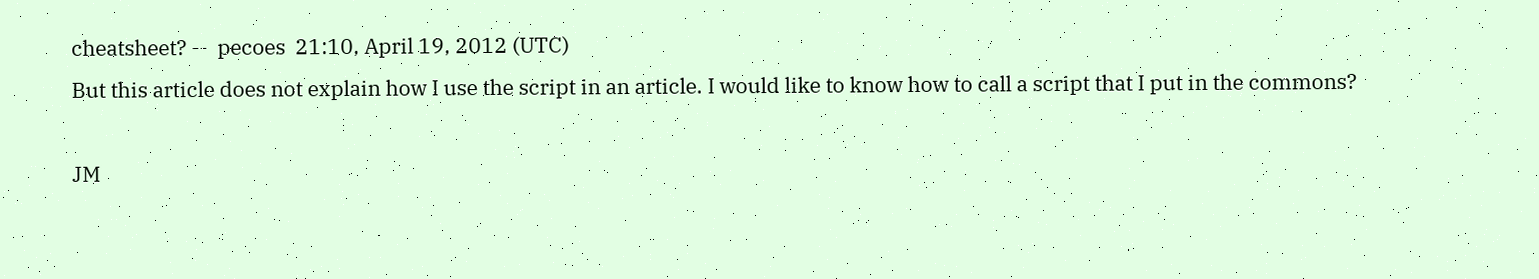cheatsheet? --  pecoes  21:10, April 19, 2012 (UTC)
But this article does not explain how I use the script in an article. I would like to know how to call a script that I put in the commons?

JM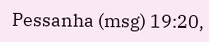Pessanha (msg) 19:20,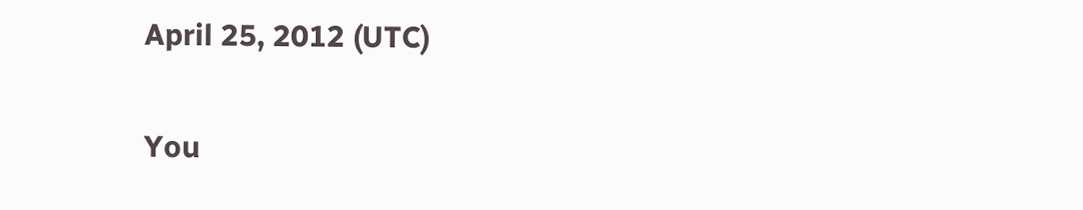April 25, 2012 (UTC)

You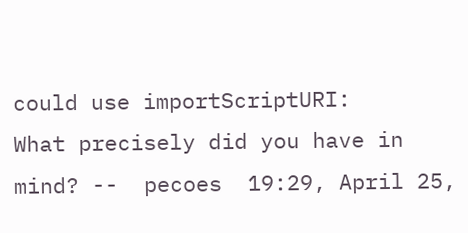could use importScriptURI:
What precisely did you have in mind? --  pecoes  19:29, April 25,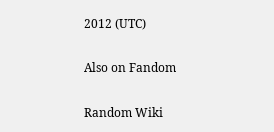2012 (UTC)

Also on Fandom

Random Wiki